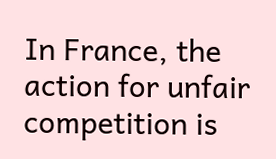In France, the action for unfair competition is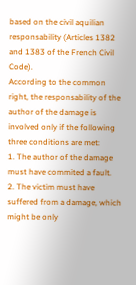based on the civil aquilian responsability (Articles 1382 and 1383 of the French Civil Code).
According to the common right, the responsability of the author of the damage is involved only if the following three conditions are met:
1. The author of the damage must have commited a fault.
2. The victim must have suffered from a damage, which might be only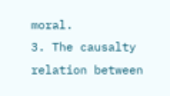moral.
3. The causalty relation between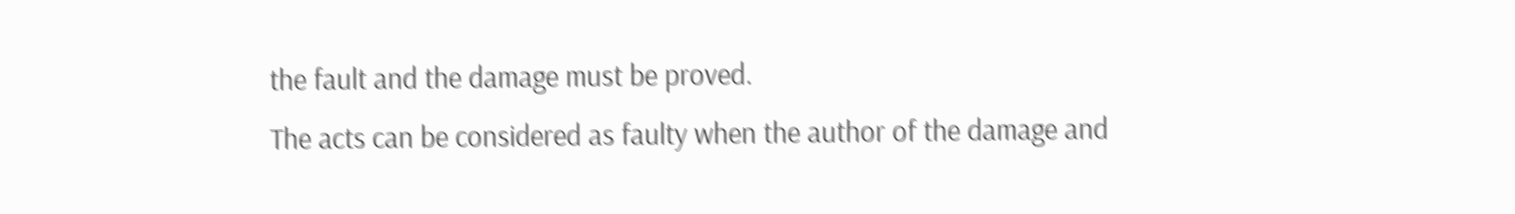the fault and the damage must be proved.
The acts can be considered as faulty when the author of the damage and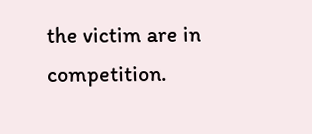the victim are in competition.